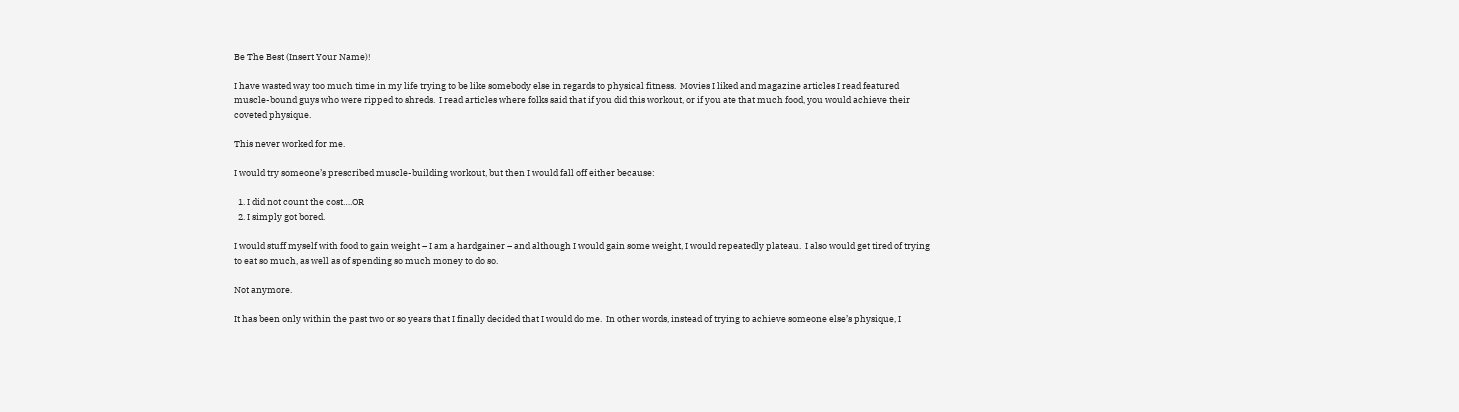Be The Best (Insert Your Name)!

I have wasted way too much time in my life trying to be like somebody else in regards to physical fitness.  Movies I liked and magazine articles I read featured muscle-bound guys who were ripped to shreds.  I read articles where folks said that if you did this workout, or if you ate that much food, you would achieve their coveted physique.

This never worked for me.

I would try someone’s prescribed muscle-building workout, but then I would fall off either because:

  1. I did not count the cost….OR
  2. I simply got bored.

I would stuff myself with food to gain weight – I am a hardgainer – and although I would gain some weight, I would repeatedly plateau.  I also would get tired of trying to eat so much, as well as of spending so much money to do so.

Not anymore.

It has been only within the past two or so years that I finally decided that I would do me.  In other words, instead of trying to achieve someone else’s physique, I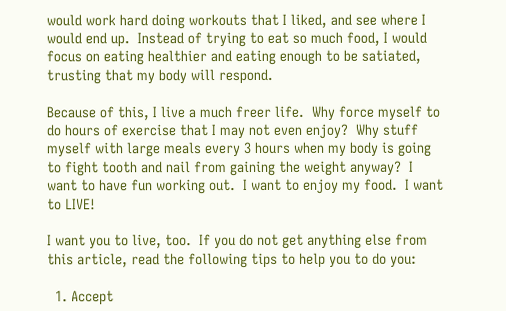would work hard doing workouts that I liked, and see where I would end up.  Instead of trying to eat so much food, I would focus on eating healthier and eating enough to be satiated, trusting that my body will respond.

Because of this, I live a much freer life.  Why force myself to do hours of exercise that I may not even enjoy?  Why stuff myself with large meals every 3 hours when my body is going to fight tooth and nail from gaining the weight anyway?  I want to have fun working out.  I want to enjoy my food.  I want to LIVE!

I want you to live, too.  If you do not get anything else from this article, read the following tips to help you to do you:

  1. Accept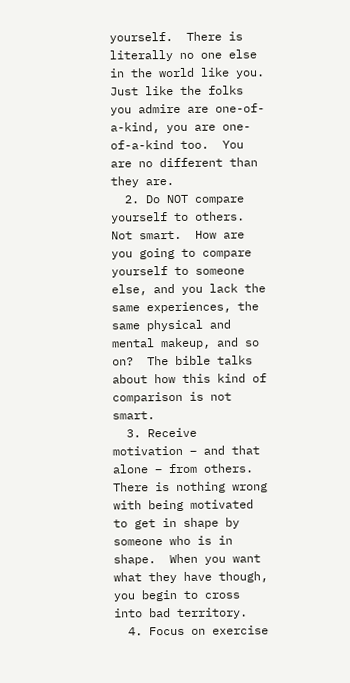yourself.  There is literally no one else in the world like you.  Just like the folks you admire are one-of-a-kind, you are one-of-a-kind too.  You are no different than they are.
  2. Do NOT compare yourself to others.  Not smart.  How are you going to compare yourself to someone else, and you lack the same experiences, the same physical and mental makeup, and so on?  The bible talks about how this kind of comparison is not smart.
  3. Receive motivation – and that alone – from others.  There is nothing wrong with being motivated to get in shape by someone who is in shape.  When you want what they have though, you begin to cross into bad territory.
  4. Focus on exercise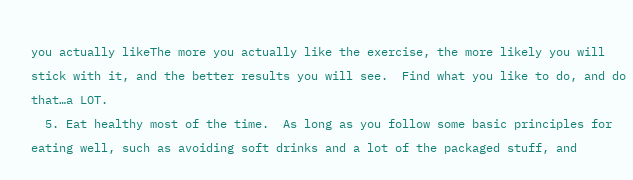you actually likeThe more you actually like the exercise, the more likely you will stick with it, and the better results you will see.  Find what you like to do, and do that…a LOT.
  5. Eat healthy most of the time.  As long as you follow some basic principles for eating well, such as avoiding soft drinks and a lot of the packaged stuff, and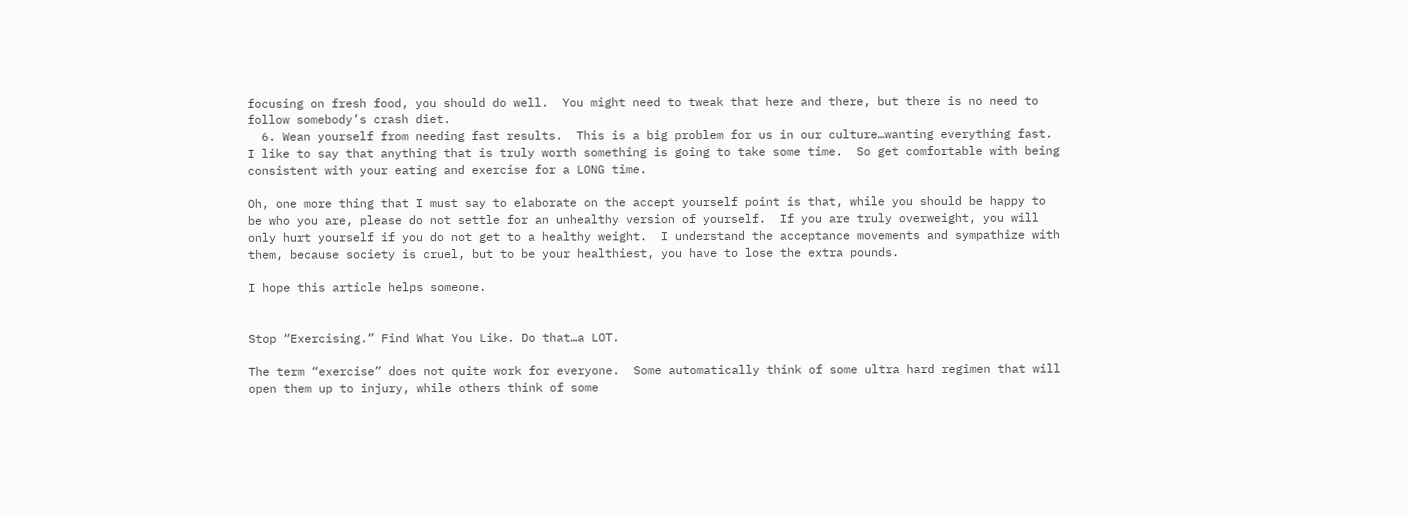focusing on fresh food, you should do well.  You might need to tweak that here and there, but there is no need to follow somebody’s crash diet.
  6. Wean yourself from needing fast results.  This is a big problem for us in our culture…wanting everything fast.  I like to say that anything that is truly worth something is going to take some time.  So get comfortable with being consistent with your eating and exercise for a LONG time.

Oh, one more thing that I must say to elaborate on the accept yourself point is that, while you should be happy to be who you are, please do not settle for an unhealthy version of yourself.  If you are truly overweight, you will only hurt yourself if you do not get to a healthy weight.  I understand the acceptance movements and sympathize with them, because society is cruel, but to be your healthiest, you have to lose the extra pounds.

I hope this article helps someone.


Stop “Exercising.” Find What You Like. Do that…a LOT.

The term “exercise” does not quite work for everyone.  Some automatically think of some ultra hard regimen that will open them up to injury, while others think of some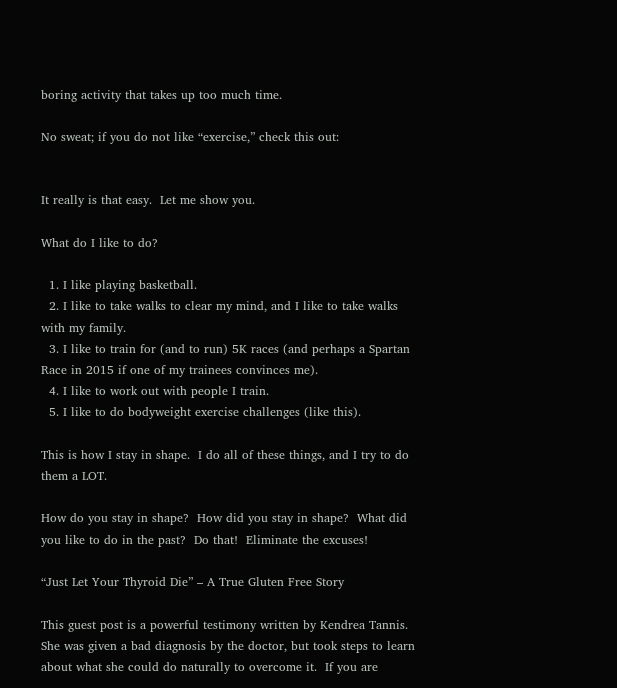boring activity that takes up too much time.

No sweat; if you do not like “exercise,” check this out:


It really is that easy.  Let me show you.

What do I like to do?

  1. I like playing basketball.
  2. I like to take walks to clear my mind, and I like to take walks with my family.
  3. I like to train for (and to run) 5K races (and perhaps a Spartan Race in 2015 if one of my trainees convinces me).
  4. I like to work out with people I train.
  5. I like to do bodyweight exercise challenges (like this).

This is how I stay in shape.  I do all of these things, and I try to do them a LOT.

How do you stay in shape?  How did you stay in shape?  What did you like to do in the past?  Do that!  Eliminate the excuses!

“Just Let Your Thyroid Die” – A True Gluten Free Story

This guest post is a powerful testimony written by Kendrea Tannis.  She was given a bad diagnosis by the doctor, but took steps to learn about what she could do naturally to overcome it.  If you are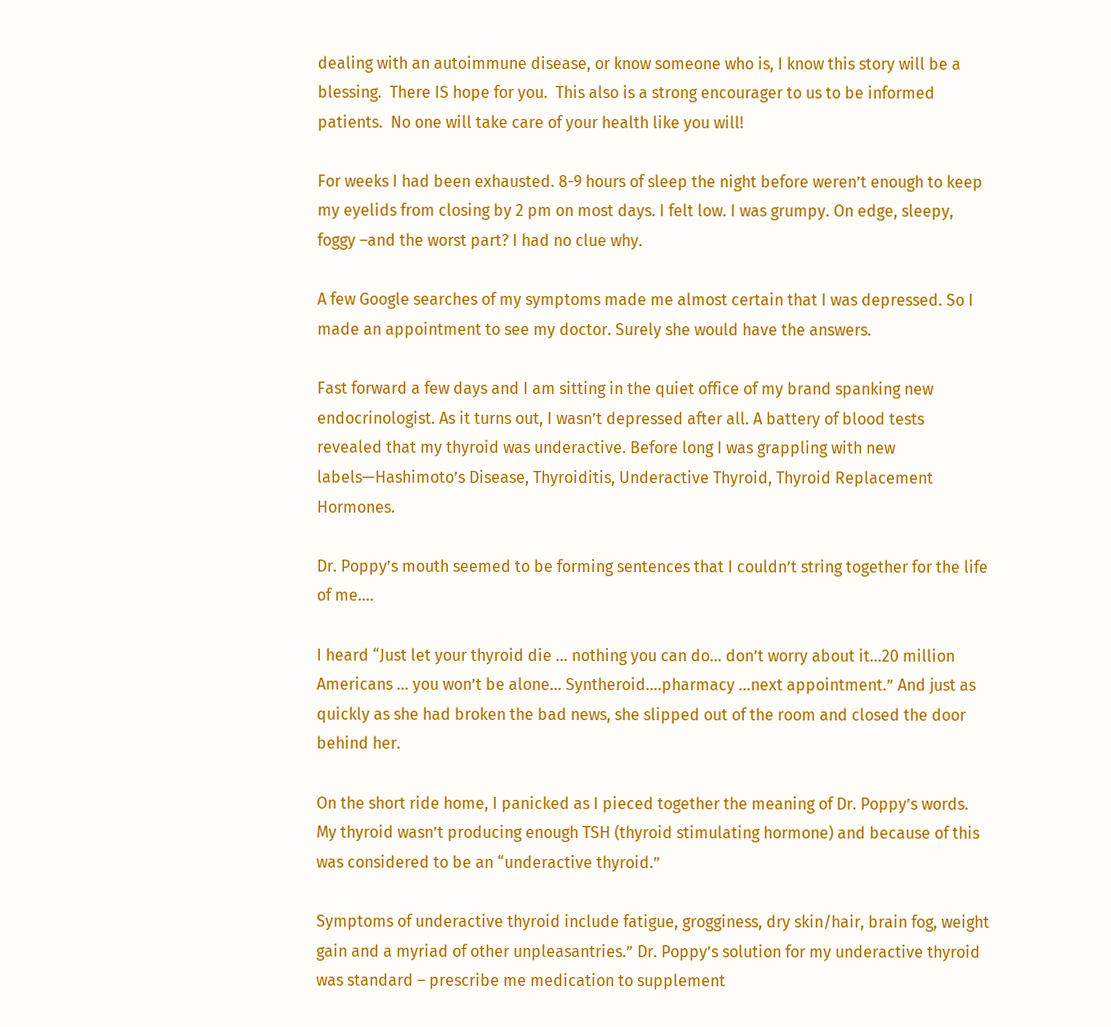dealing with an autoimmune disease, or know someone who is, I know this story will be a blessing.  There IS hope for you.  This also is a strong encourager to us to be informed patients.  No one will take care of your health like you will!

For weeks I had been exhausted. 8-9 hours of sleep the night before weren’t enough to keep my eyelids from closing by 2 pm on most days. I felt low. I was grumpy. On edge, sleepy, foggy –and the worst part? I had no clue why.

A few Google searches of my symptoms made me almost certain that I was depressed. So I made an appointment to see my doctor. Surely she would have the answers.

Fast forward a few days and I am sitting in the quiet office of my brand spanking new endocrinologist. As it turns out, I wasn’t depressed after all. A battery of blood tests revealed that my thyroid was underactive. Before long I was grappling with new labels—Hashimoto’s Disease, Thyroiditis, Underactive Thyroid, Thyroid Replacement Hormones.

Dr. Poppy’s mouth seemed to be forming sentences that I couldn’t string together for the life of me….

I heard “Just let your thyroid die … nothing you can do… don’t worry about it…20 million Americans … you won’t be alone… Syntheroid….pharmacy …next appointment.” And just as quickly as she had broken the bad news, she slipped out of the room and closed the door behind her.

On the short ride home, I panicked as I pieced together the meaning of Dr. Poppy’s words. My thyroid wasn’t producing enough TSH (thyroid stimulating hormone) and because of this was considered to be an “underactive thyroid.”

Symptoms of underactive thyroid include fatigue, grogginess, dry skin/hair, brain fog, weight gain and a myriad of other unpleasantries.” Dr. Poppy’s solution for my underactive thyroid was standard – prescribe me medication to supplement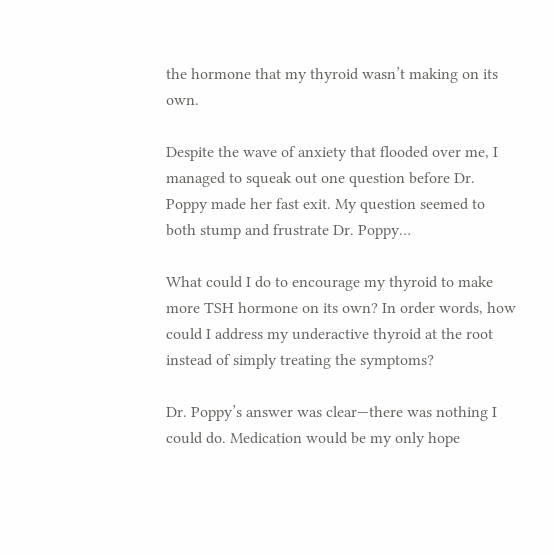the hormone that my thyroid wasn’t making on its own.

Despite the wave of anxiety that flooded over me, I managed to squeak out one question before Dr. Poppy made her fast exit. My question seemed to both stump and frustrate Dr. Poppy…

What could I do to encourage my thyroid to make more TSH hormone on its own? In order words, how could I address my underactive thyroid at the root instead of simply treating the symptoms?

Dr. Poppy’s answer was clear—there was nothing I could do. Medication would be my only hope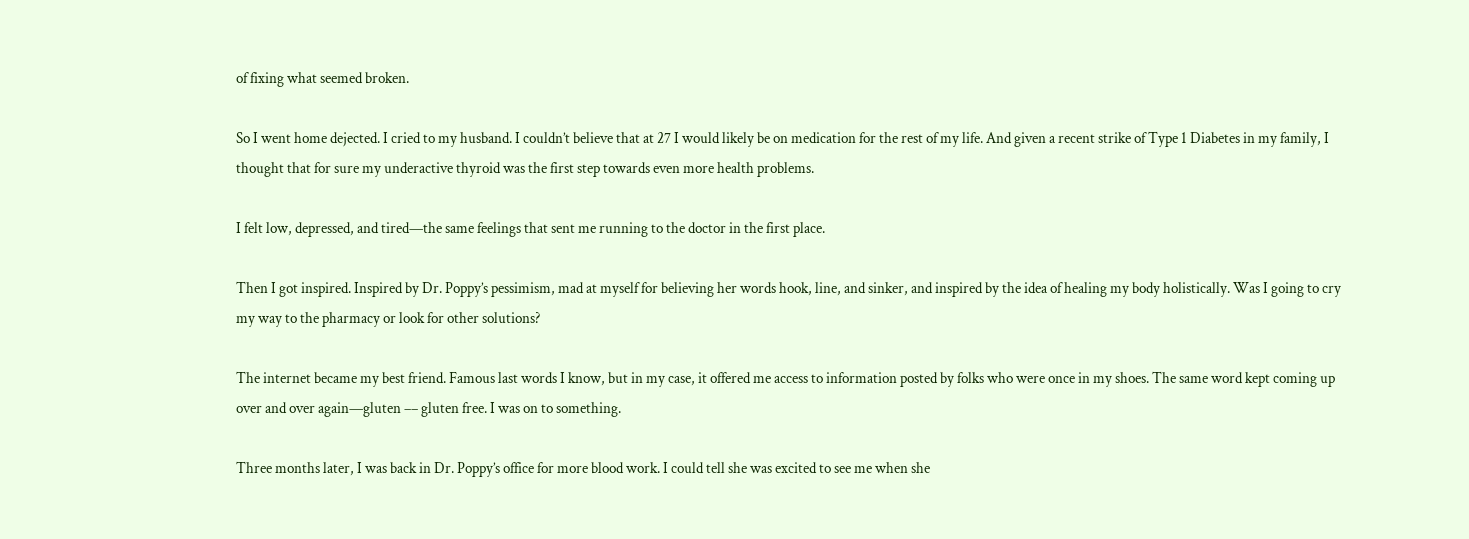of fixing what seemed broken.

So I went home dejected. I cried to my husband. I couldn’t believe that at 27 I would likely be on medication for the rest of my life. And given a recent strike of Type 1 Diabetes in my family, I thought that for sure my underactive thyroid was the first step towards even more health problems.

I felt low, depressed, and tired—the same feelings that sent me running to the doctor in the first place.

Then I got inspired. Inspired by Dr. Poppy’s pessimism, mad at myself for believing her words hook, line, and sinker, and inspired by the idea of healing my body holistically. Was I going to cry my way to the pharmacy or look for other solutions?

The internet became my best friend. Famous last words I know, but in my case, it offered me access to information posted by folks who were once in my shoes. The same word kept coming up over and over again—gluten –– gluten free. I was on to something.

Three months later, I was back in Dr. Poppy’s office for more blood work. I could tell she was excited to see me when she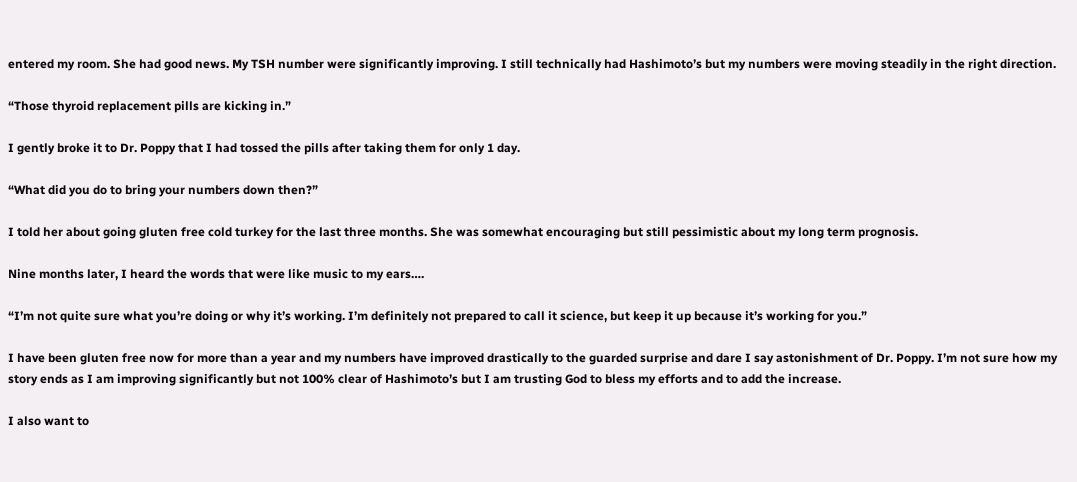entered my room. She had good news. My TSH number were significantly improving. I still technically had Hashimoto’s but my numbers were moving steadily in the right direction.

“Those thyroid replacement pills are kicking in.”

I gently broke it to Dr. Poppy that I had tossed the pills after taking them for only 1 day.

“What did you do to bring your numbers down then?”

I told her about going gluten free cold turkey for the last three months. She was somewhat encouraging but still pessimistic about my long term prognosis.

Nine months later, I heard the words that were like music to my ears….

“I’m not quite sure what you’re doing or why it’s working. I’m definitely not prepared to call it science, but keep it up because it’s working for you.”

I have been gluten free now for more than a year and my numbers have improved drastically to the guarded surprise and dare I say astonishment of Dr. Poppy. I’m not sure how my story ends as I am improving significantly but not 100% clear of Hashimoto’s but I am trusting God to bless my efforts and to add the increase.

I also want to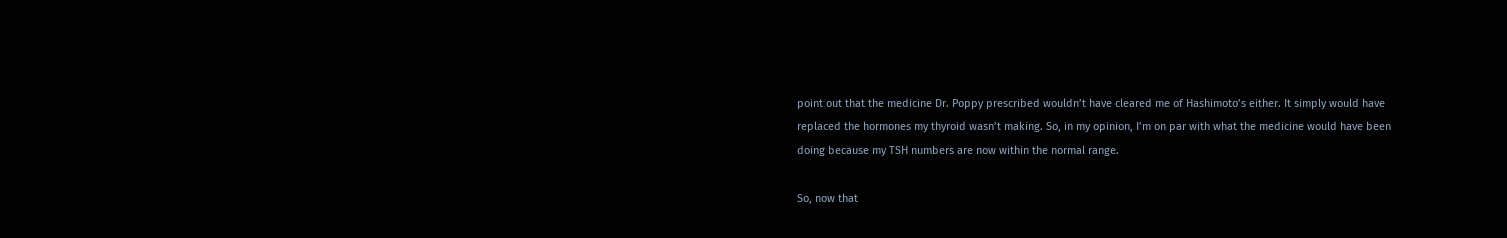point out that the medicine Dr. Poppy prescribed wouldn’t have cleared me of Hashimoto’s either. It simply would have replaced the hormones my thyroid wasn’t making. So, in my opinion, I’m on par with what the medicine would have been doing because my TSH numbers are now within the normal range.

So, now that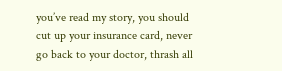you’ve read my story, you should cut up your insurance card, never go back to your doctor, thrash all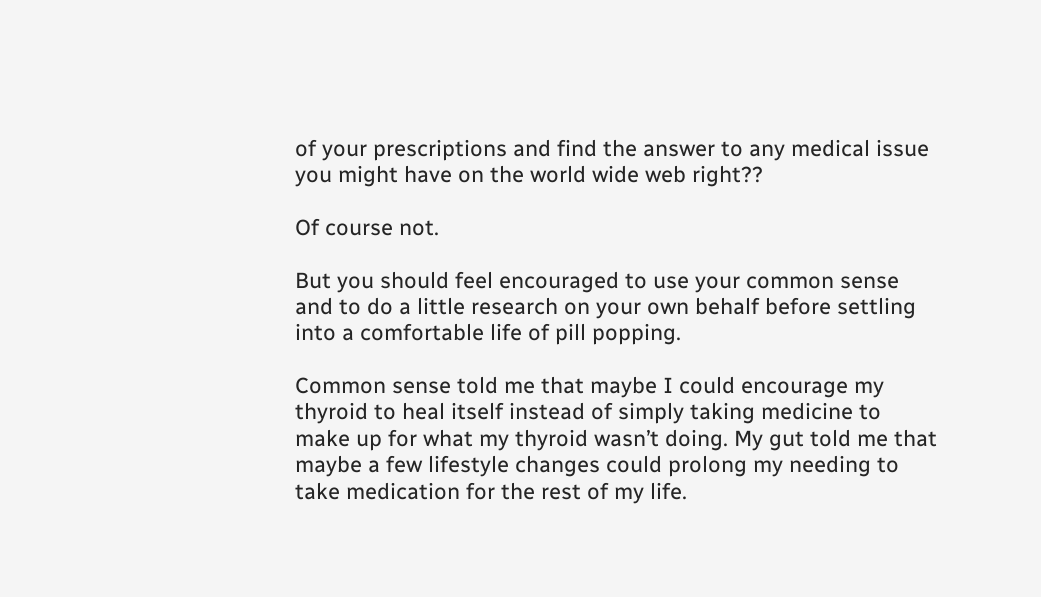of your prescriptions and find the answer to any medical issue you might have on the world wide web right??

Of course not.

But you should feel encouraged to use your common sense and to do a little research on your own behalf before settling into a comfortable life of pill popping.

Common sense told me that maybe I could encourage my thyroid to heal itself instead of simply taking medicine to make up for what my thyroid wasn’t doing. My gut told me that maybe a few lifestyle changes could prolong my needing to take medication for the rest of my life.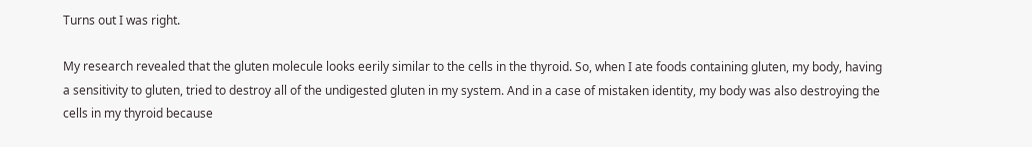Turns out I was right.

My research revealed that the gluten molecule looks eerily similar to the cells in the thyroid. So, when I ate foods containing gluten, my body, having a sensitivity to gluten, tried to destroy all of the undigested gluten in my system. And in a case of mistaken identity, my body was also destroying the cells in my thyroid because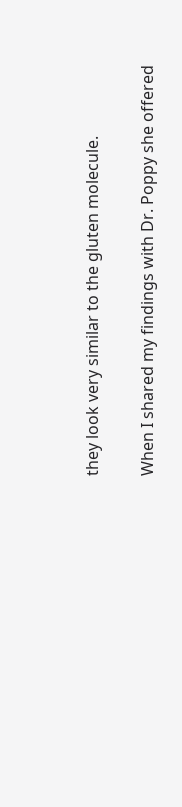they look very similar to the gluten molecule.

When I shared my findings with Dr. Poppy she offered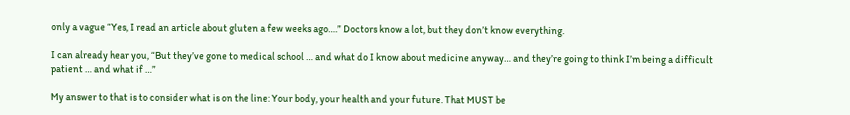only a vague “Yes, I read an article about gluten a few weeks ago….” Doctors know a lot, but they don’t know everything.

I can already hear you, “But they’ve gone to medical school … and what do I know about medicine anyway… and they’re going to think I’m being a difficult patient … and what if …”

My answer to that is to consider what is on the line: Your body, your health and your future. That MUST be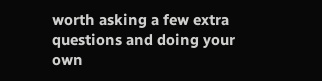worth asking a few extra questions and doing your own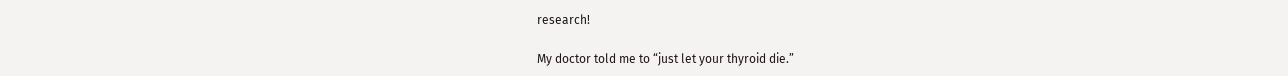research!

My doctor told me to “just let your thyroid die.”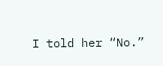I told her “No.”